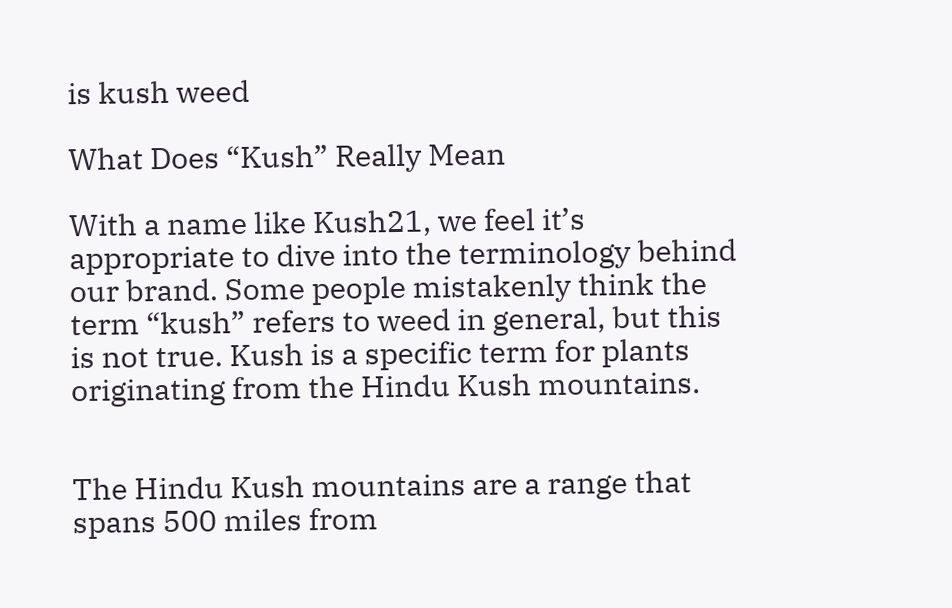is kush weed

What Does “Kush” Really Mean

With a name like Kush21, we feel it’s appropriate to dive into the terminology behind our brand. Some people mistakenly think the term “kush” refers to weed in general, but this is not true. Kush is a specific term for plants originating from the Hindu Kush mountains.


The Hindu Kush mountains are a range that spans 500 miles from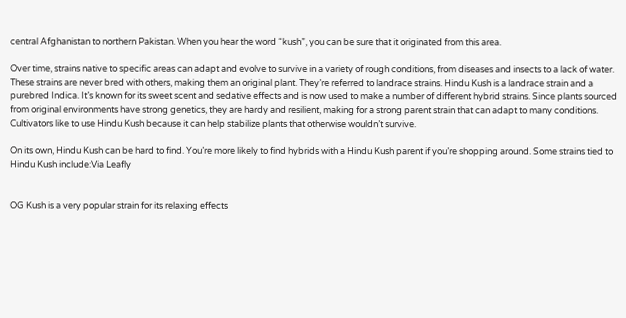central Afghanistan to northern Pakistan. When you hear the word “kush”, you can be sure that it originated from this area.

Over time, strains native to specific areas can adapt and evolve to survive in a variety of rough conditions, from diseases and insects to a lack of water. These strains are never bred with others, making them an original plant. They’re referred to landrace strains. Hindu Kush is a landrace strain and a purebred Indica. It’s known for its sweet scent and sedative effects and is now used to make a number of different hybrid strains. Since plants sourced from original environments have strong genetics, they are hardy and resilient, making for a strong parent strain that can adapt to many conditions. Cultivators like to use Hindu Kush because it can help stabilize plants that otherwise wouldn’t survive.

On its own, Hindu Kush can be hard to find. You’re more likely to find hybrids with a Hindu Kush parent if you’re shopping around. Some strains tied to Hindu Kush include:Via Leafly


OG Kush is a very popular strain for its relaxing effects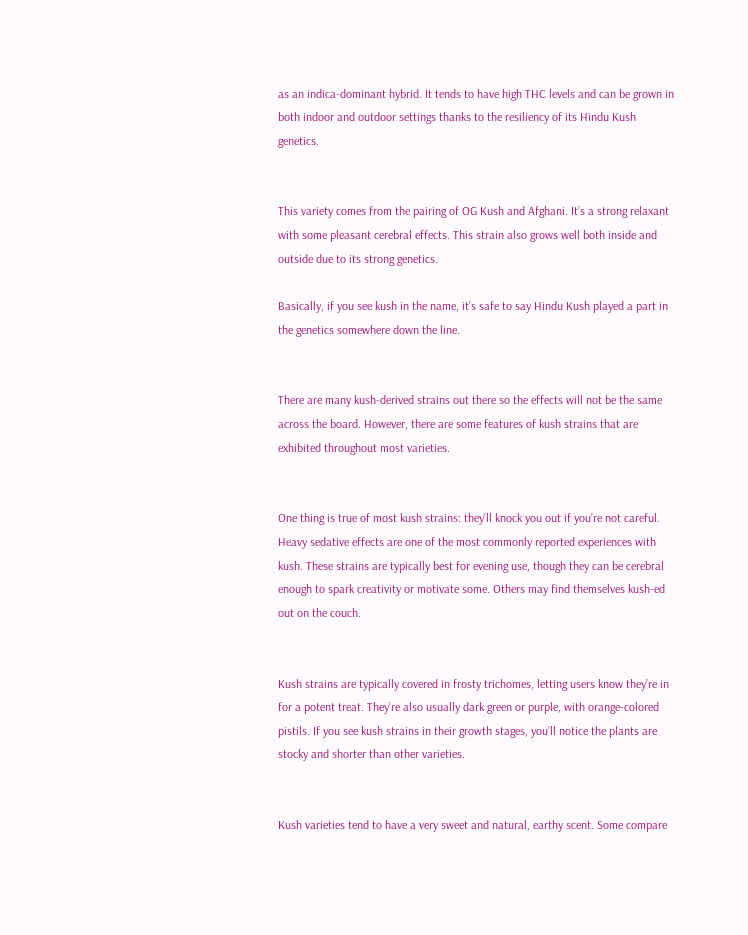as an indica-dominant hybrid. It tends to have high THC levels and can be grown in both indoor and outdoor settings thanks to the resiliency of its Hindu Kush genetics.


This variety comes from the pairing of OG Kush and Afghani. It’s a strong relaxant with some pleasant cerebral effects. This strain also grows well both inside and outside due to its strong genetics.

Basically, if you see kush in the name, it’s safe to say Hindu Kush played a part in the genetics somewhere down the line.


There are many kush-derived strains out there so the effects will not be the same across the board. However, there are some features of kush strains that are exhibited throughout most varieties.


One thing is true of most kush strains: they’ll knock you out if you’re not careful. Heavy sedative effects are one of the most commonly reported experiences with kush. These strains are typically best for evening use, though they can be cerebral enough to spark creativity or motivate some. Others may find themselves kush-ed out on the couch.


Kush strains are typically covered in frosty trichomes, letting users know they’re in for a potent treat. They’re also usually dark green or purple, with orange-colored pistils. If you see kush strains in their growth stages, you’ll notice the plants are stocky and shorter than other varieties.


Kush varieties tend to have a very sweet and natural, earthy scent. Some compare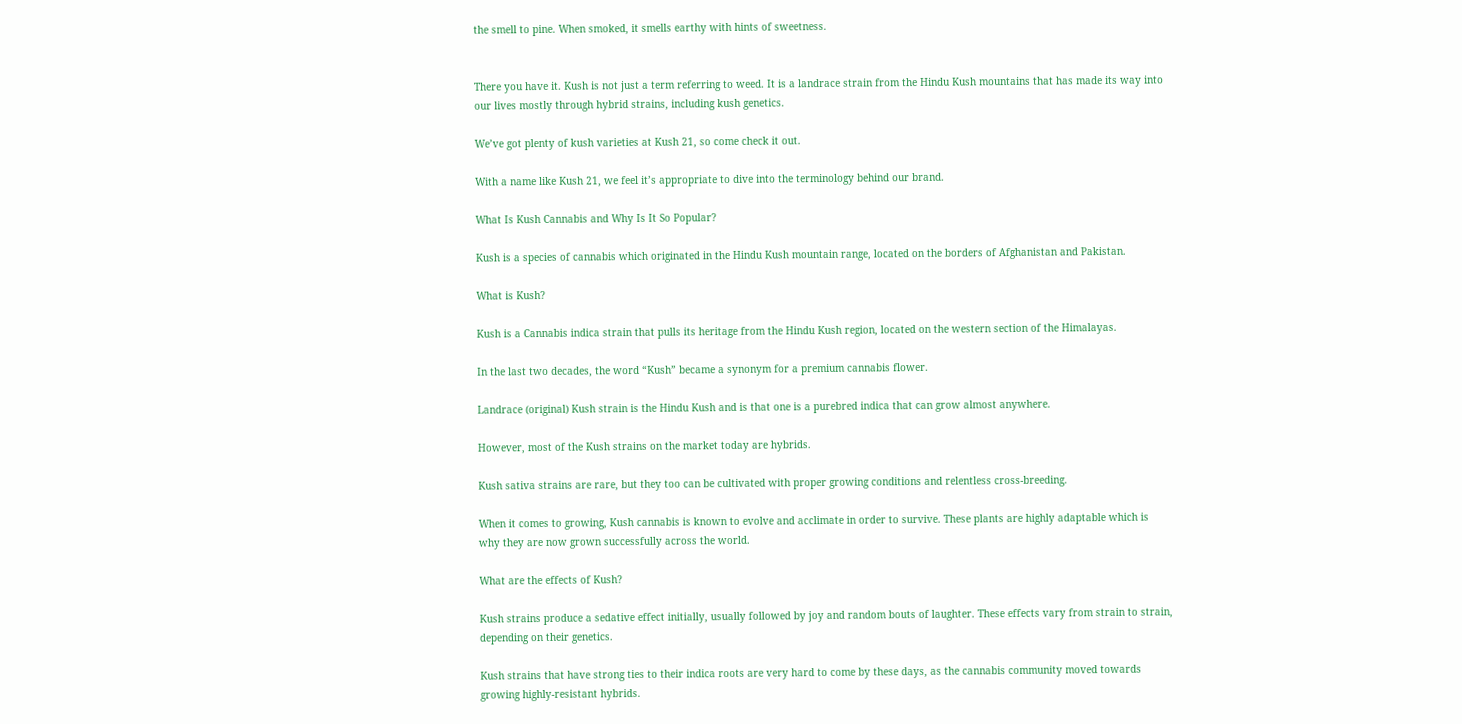the smell to pine. When smoked, it smells earthy with hints of sweetness.


There you have it. Kush is not just a term referring to weed. It is a landrace strain from the Hindu Kush mountains that has made its way into our lives mostly through hybrid strains, including kush genetics.

We’ve got plenty of kush varieties at Kush 21, so come check it out.

With a name like Kush 21, we feel it’s appropriate to dive into the terminology behind our brand.

What Is Kush Cannabis and Why Is It So Popular?

Kush is a species of cannabis which originated in the Hindu Kush mountain range, located on the borders of Afghanistan and Pakistan.

What is Kush?

Kush is a Cannabis indica strain that pulls its heritage from the Hindu Kush region, located on the western section of the Himalayas.

In the last two decades, the word “Kush” became a synonym for a premium cannabis flower.

Landrace (original) Kush strain is the Hindu Kush and is that one is a purebred indica that can grow almost anywhere.

However, most of the Kush strains on the market today are hybrids.

Kush sativa strains are rare, but they too can be cultivated with proper growing conditions and relentless cross-breeding.

When it comes to growing, Kush cannabis is known to evolve and acclimate in order to survive. These plants are highly adaptable which is why they are now grown successfully across the world.

What are the effects of Kush?

Kush strains produce a sedative effect initially, usually followed by joy and random bouts of laughter. These effects vary from strain to strain, depending on their genetics.

Kush strains that have strong ties to their indica roots are very hard to come by these days, as the cannabis community moved towards growing highly-resistant hybrids.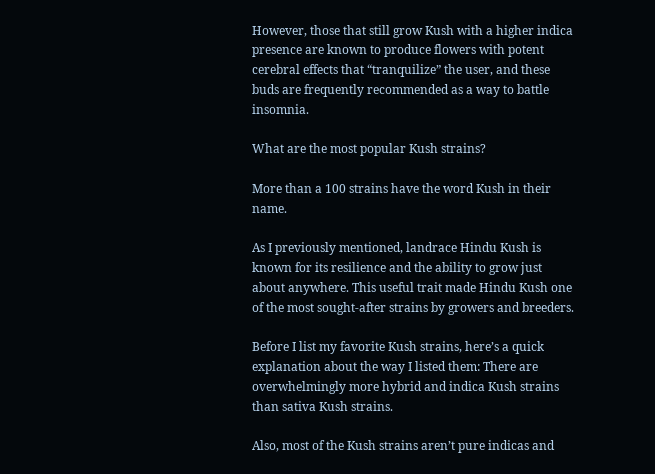However, those that still grow Kush with a higher indica presence are known to produce flowers with potent cerebral effects that “tranquilize” the user, and these buds are frequently recommended as a way to battle insomnia.

What are the most popular Kush strains?

More than a 100 strains have the word Kush in their name.

As I previously mentioned, landrace Hindu Kush is known for its resilience and the ability to grow just about anywhere. This useful trait made Hindu Kush one of the most sought-after strains by growers and breeders.

Before I list my favorite Kush strains, here’s a quick explanation about the way I listed them: There are overwhelmingly more hybrid and indica Kush strains than sativa Kush strains.

Also, most of the Kush strains aren’t pure indicas and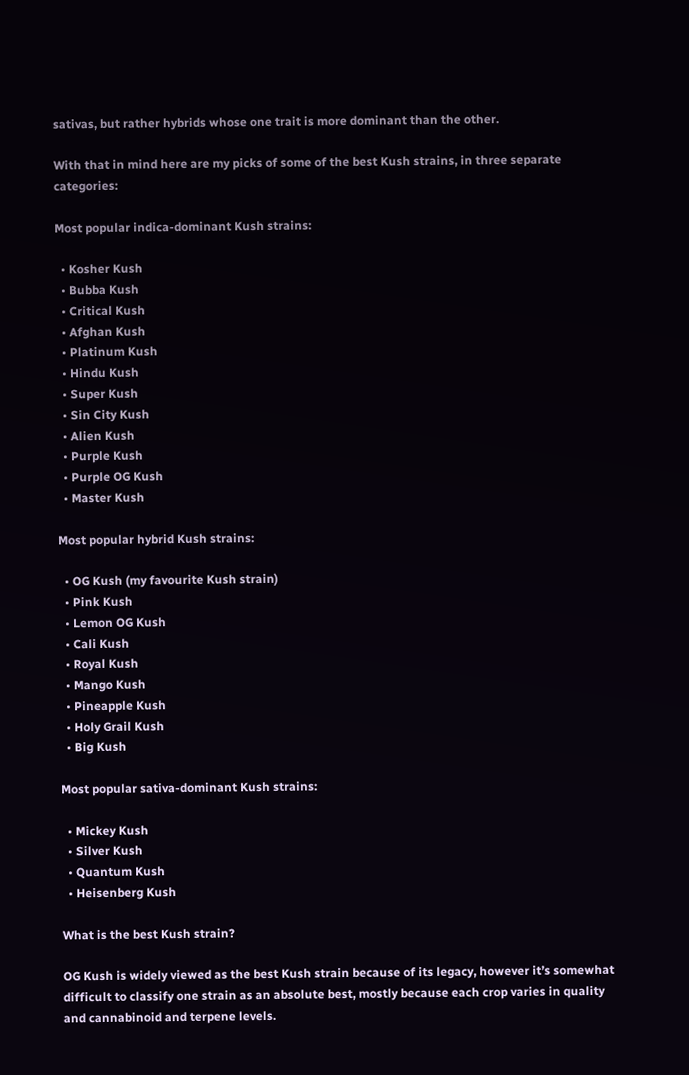sativas, but rather hybrids whose one trait is more dominant than the other.

With that in mind here are my picks of some of the best Kush strains, in three separate categories:

Most popular indica-dominant Kush strains:

  • Kosher Kush
  • Bubba Kush
  • Critical Kush
  • Afghan Kush
  • Platinum Kush
  • Hindu Kush
  • Super Kush
  • Sin City Kush
  • Alien Kush
  • Purple Kush
  • Purple OG Kush
  • Master Kush

Most popular hybrid Kush strains:

  • OG Kush (my favourite Kush strain)
  • Pink Kush
  • Lemon OG Kush
  • Cali Kush
  • Royal Kush
  • Mango Kush
  • Pineapple Kush
  • Holy Grail Kush
  • Big Kush

Most popular sativa-dominant Kush strains:

  • Mickey Kush
  • Silver Kush
  • Quantum Kush
  • Heisenberg Kush

What is the best Kush strain?

OG Kush is widely viewed as the best Kush strain because of its legacy, however it’s somewhat difficult to classify one strain as an absolute best, mostly because each crop varies in quality and cannabinoid and terpene levels.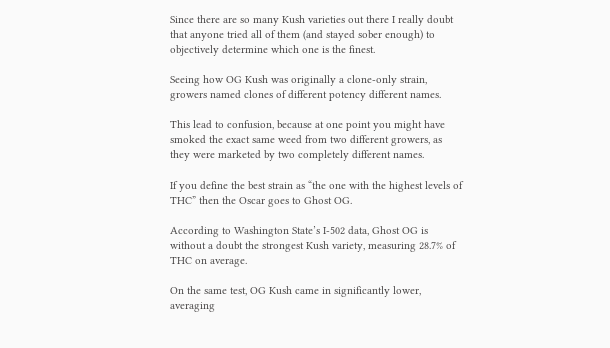Since there are so many Kush varieties out there I really doubt that anyone tried all of them (and stayed sober enough) to objectively determine which one is the finest.

Seeing how OG Kush was originally a clone-only strain, growers named clones of different potency different names.

This lead to confusion, because at one point you might have smoked the exact same weed from two different growers, as they were marketed by two completely different names.

If you define the best strain as “the one with the highest levels of THC” then the Oscar goes to Ghost OG.

According to Washington State’s I-502 data, Ghost OG is without a doubt the strongest Kush variety, measuring 28.7% of THC on average.

On the same test, OG Kush came in significantly lower, averaging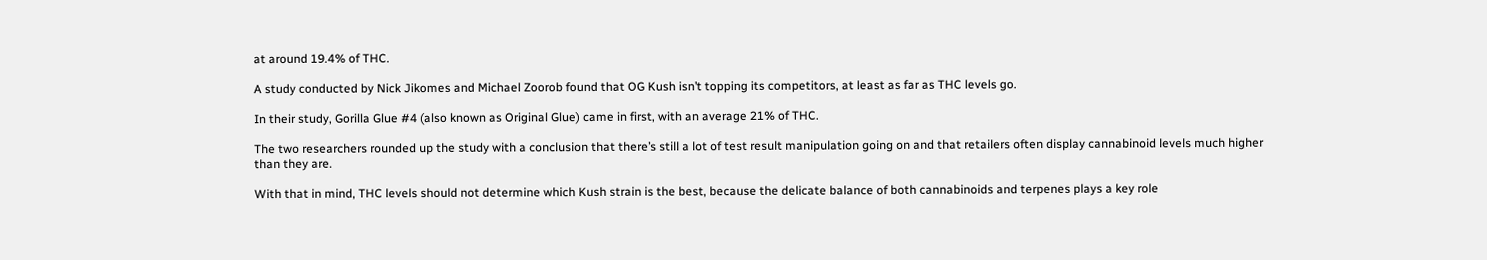at around 19.4% of THC.

A study conducted by Nick Jikomes and Michael Zoorob found that OG Kush isn’t topping its competitors, at least as far as THC levels go.

In their study, Gorilla Glue #4 (also known as Original Glue) came in first, with an average 21% of THC.

The two researchers rounded up the study with a conclusion that there’s still a lot of test result manipulation going on and that retailers often display cannabinoid levels much higher than they are.

With that in mind, THC levels should not determine which Kush strain is the best, because the delicate balance of both cannabinoids and terpenes plays a key role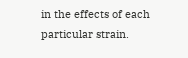in the effects of each particular strain.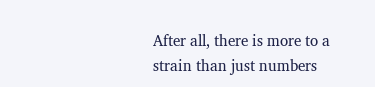After all, there is more to a strain than just numbers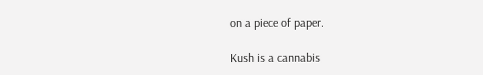on a piece of paper.

Kush is a cannabis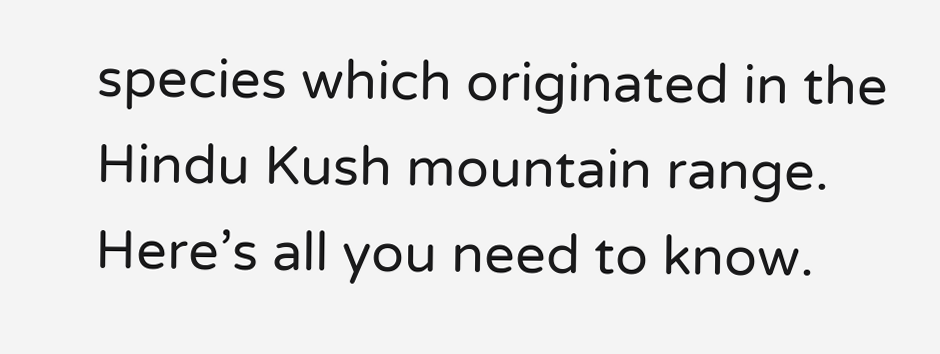species which originated in the Hindu Kush mountain range. Here’s all you need to know.